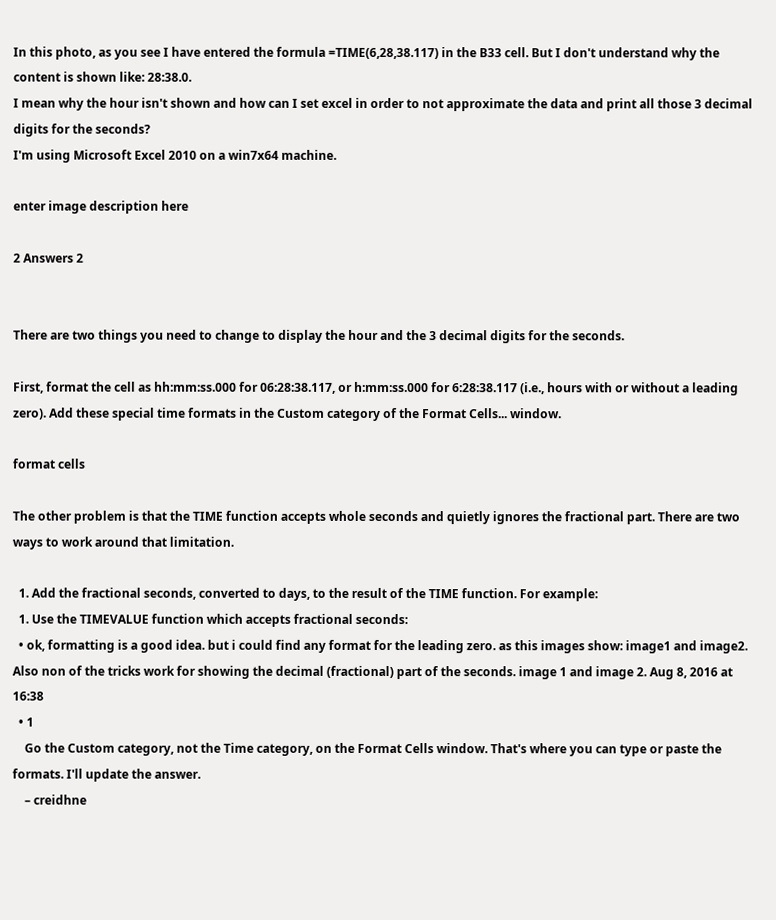In this photo, as you see I have entered the formula =TIME(6,28,38.117) in the B33 cell. But I don't understand why the content is shown like: 28:38.0.
I mean why the hour isn't shown and how can I set excel in order to not approximate the data and print all those 3 decimal digits for the seconds?
I'm using Microsoft Excel 2010 on a win7x64 machine.

enter image description here

2 Answers 2


There are two things you need to change to display the hour and the 3 decimal digits for the seconds.

First, format the cell as hh:mm:ss.000 for 06:28:38.117, or h:mm:ss.000 for 6:28:38.117 (i.e., hours with or without a leading zero). Add these special time formats in the Custom category of the Format Cells... window.

format cells

The other problem is that the TIME function accepts whole seconds and quietly ignores the fractional part. There are two ways to work around that limitation.

  1. Add the fractional seconds, converted to days, to the result of the TIME function. For example:
  1. Use the TIMEVALUE function which accepts fractional seconds:
  • ok, formatting is a good idea. but i could find any format for the leading zero. as this images show: image1 and image2. Also non of the tricks work for showing the decimal (fractional) part of the seconds. image 1 and image 2. Aug 8, 2016 at 16:38
  • 1
    Go the Custom category, not the Time category, on the Format Cells window. That's where you can type or paste the formats. I'll update the answer.
    – creidhne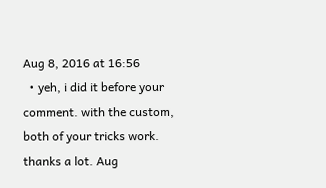Aug 8, 2016 at 16:56
  • yeh, i did it before your comment. with the custom, both of your tricks work. thanks a lot. Aug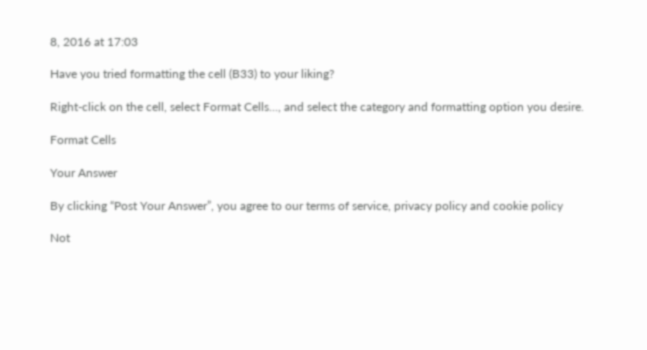8, 2016 at 17:03

Have you tried formatting the cell (B33) to your liking?

Right-click on the cell, select Format Cells..., and select the category and formatting option you desire.

Format Cells

Your Answer

By clicking “Post Your Answer”, you agree to our terms of service, privacy policy and cookie policy

Not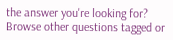the answer you're looking for? Browse other questions tagged or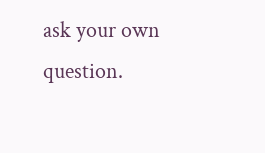ask your own question.